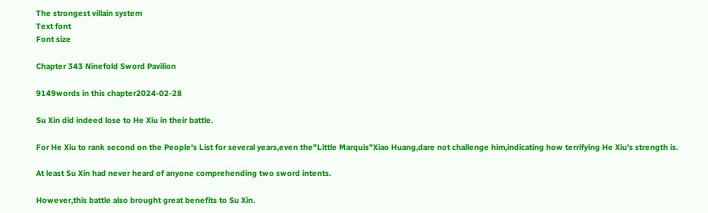The strongest villain system
Text font
Font size

Chapter 343 Ninefold Sword Pavilion

9149words in this chapter2024-02-28

Su Xin did indeed lose to He Xiu in their battle.

For He Xiu to rank second on the People's List for several years,even the"Little Marquis"Xiao Huang,dare not challenge him,indicating how terrifying He Xiu's strength is.

At least Su Xin had never heard of anyone comprehending two sword intents.

However,this battle also brought great benefits to Su Xin.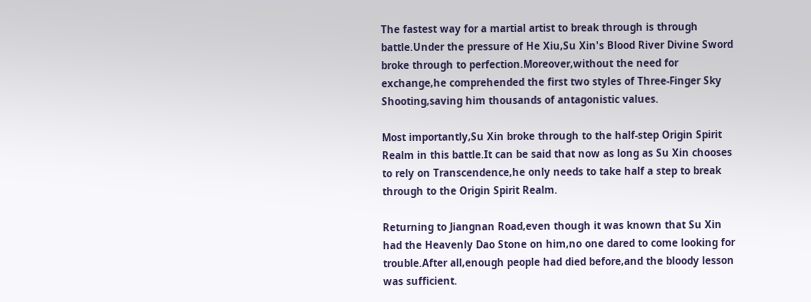The fastest way for a martial artist to break through is through battle.Under the pressure of He Xiu,Su Xin's Blood River Divine Sword broke through to perfection.Moreover,without the need for exchange,he comprehended the first two styles of Three-Finger Sky Shooting,saving him thousands of antagonistic values.

Most importantly,Su Xin broke through to the half-step Origin Spirit Realm in this battle.It can be said that now as long as Su Xin chooses to rely on Transcendence,he only needs to take half a step to break through to the Origin Spirit Realm.

Returning to Jiangnan Road,even though it was known that Su Xin had the Heavenly Dao Stone on him,no one dared to come looking for trouble.After all,enough people had died before,and the bloody lesson was sufficient.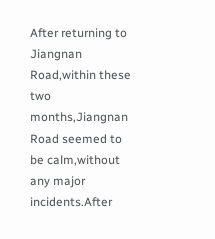After returning to Jiangnan Road,within these two months,Jiangnan Road seemed to be calm,without any major incidents.After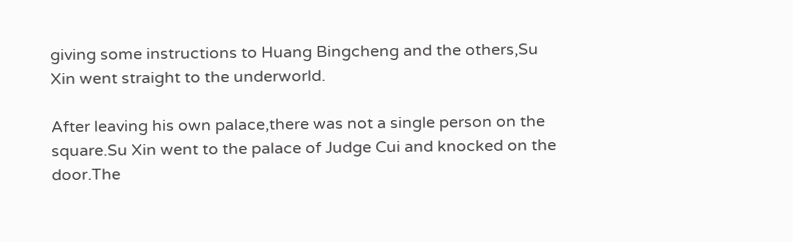giving some instructions to Huang Bingcheng and the others,Su Xin went straight to the underworld.

After leaving his own palace,there was not a single person on the square.Su Xin went to the palace of Judge Cui and knocked on the door.The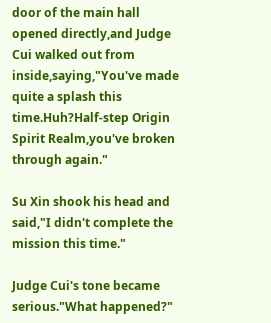door of the main hall opened directly,and Judge Cui walked out from inside,saying,"You've made quite a splash this time.Huh?Half-step Origin Spirit Realm,you've broken through again."

Su Xin shook his head and said,"I didn't complete the mission this time."

Judge Cui's tone became serious."What happened?"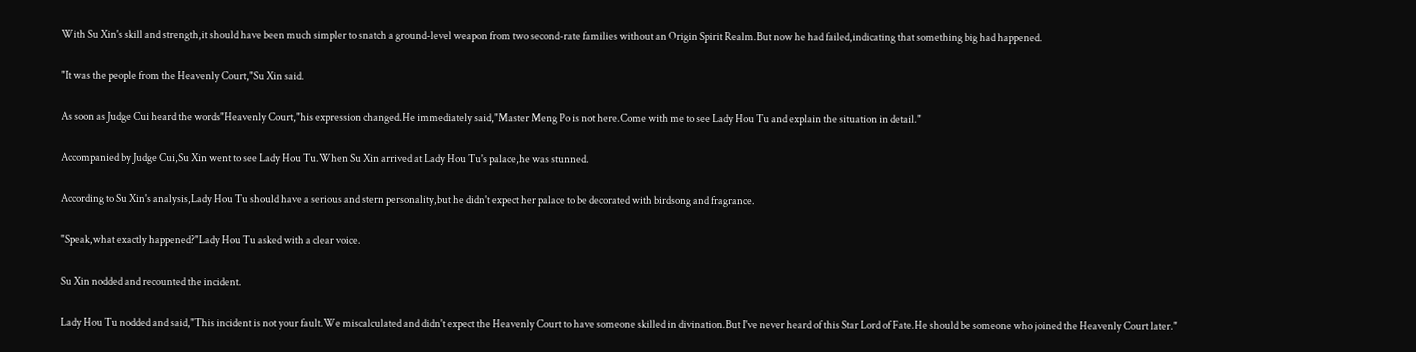With Su Xin's skill and strength,it should have been much simpler to snatch a ground-level weapon from two second-rate families without an Origin Spirit Realm.But now he had failed,indicating that something big had happened.

"It was the people from the Heavenly Court,"Su Xin said.

As soon as Judge Cui heard the words"Heavenly Court,"his expression changed.He immediately said,"Master Meng Po is not here.Come with me to see Lady Hou Tu and explain the situation in detail."

Accompanied by Judge Cui,Su Xin went to see Lady Hou Tu.When Su Xin arrived at Lady Hou Tu's palace,he was stunned.

According to Su Xin's analysis,Lady Hou Tu should have a serious and stern personality,but he didn't expect her palace to be decorated with birdsong and fragrance.

"Speak,what exactly happened?"Lady Hou Tu asked with a clear voice.

Su Xin nodded and recounted the incident.

Lady Hou Tu nodded and said,"This incident is not your fault.We miscalculated and didn't expect the Heavenly Court to have someone skilled in divination.But I've never heard of this Star Lord of Fate.He should be someone who joined the Heavenly Court later."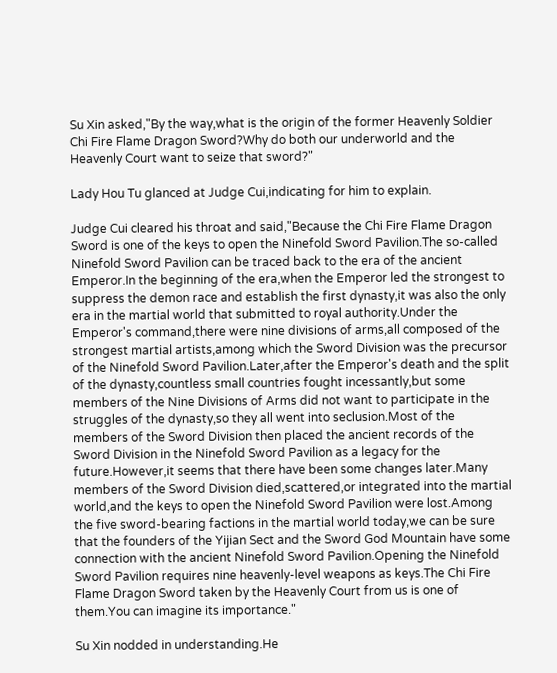Su Xin asked,"By the way,what is the origin of the former Heavenly Soldier Chi Fire Flame Dragon Sword?Why do both our underworld and the Heavenly Court want to seize that sword?"

Lady Hou Tu glanced at Judge Cui,indicating for him to explain.

Judge Cui cleared his throat and said,"Because the Chi Fire Flame Dragon Sword is one of the keys to open the Ninefold Sword Pavilion.The so-called Ninefold Sword Pavilion can be traced back to the era of the ancient Emperor.In the beginning of the era,when the Emperor led the strongest to suppress the demon race and establish the first dynasty,it was also the only era in the martial world that submitted to royal authority.Under the Emperor's command,there were nine divisions of arms,all composed of the strongest martial artists,among which the Sword Division was the precursor of the Ninefold Sword Pavilion.Later,after the Emperor's death and the split of the dynasty,countless small countries fought incessantly,but some members of the Nine Divisions of Arms did not want to participate in the struggles of the dynasty,so they all went into seclusion.Most of the members of the Sword Division then placed the ancient records of the Sword Division in the Ninefold Sword Pavilion as a legacy for the future.However,it seems that there have been some changes later.Many members of the Sword Division died,scattered,or integrated into the martial world,and the keys to open the Ninefold Sword Pavilion were lost.Among the five sword-bearing factions in the martial world today,we can be sure that the founders of the Yijian Sect and the Sword God Mountain have some connection with the ancient Ninefold Sword Pavilion.Opening the Ninefold Sword Pavilion requires nine heavenly-level weapons as keys.The Chi Fire Flame Dragon Sword taken by the Heavenly Court from us is one of them.You can imagine its importance."

Su Xin nodded in understanding.He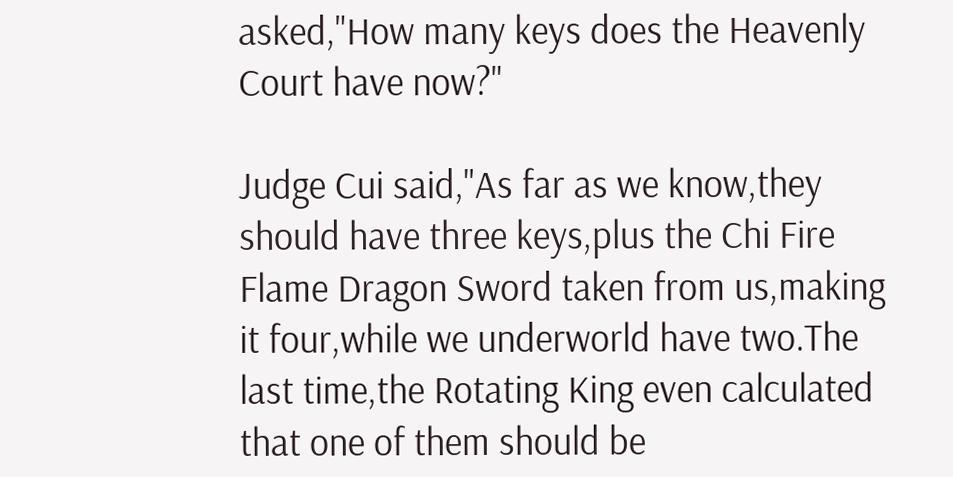asked,"How many keys does the Heavenly Court have now?"

Judge Cui said,"As far as we know,they should have three keys,plus the Chi Fire Flame Dragon Sword taken from us,making it four,while we underworld have two.The last time,the Rotating King even calculated that one of them should be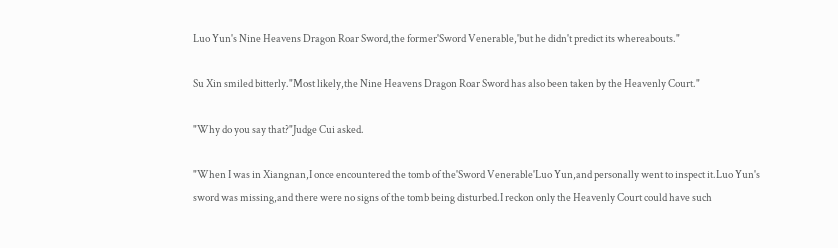Luo Yun's Nine Heavens Dragon Roar Sword,the former'Sword Venerable,'but he didn't predict its whereabouts."

Su Xin smiled bitterly."Most likely,the Nine Heavens Dragon Roar Sword has also been taken by the Heavenly Court."

"Why do you say that?"Judge Cui asked.

"When I was in Xiangnan,I once encountered the tomb of the'Sword Venerable'Luo Yun,and personally went to inspect it.Luo Yun's sword was missing,and there were no signs of the tomb being disturbed.I reckon only the Heavenly Court could have such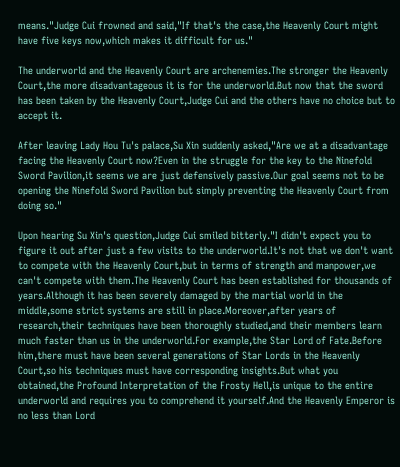means."Judge Cui frowned and said,"If that's the case,the Heavenly Court might have five keys now,which makes it difficult for us."

The underworld and the Heavenly Court are archenemies.The stronger the Heavenly Court,the more disadvantageous it is for the underworld.But now that the sword has been taken by the Heavenly Court,Judge Cui and the others have no choice but to accept it.

After leaving Lady Hou Tu's palace,Su Xin suddenly asked,"Are we at a disadvantage facing the Heavenly Court now?Even in the struggle for the key to the Ninefold Sword Pavilion,it seems we are just defensively passive.Our goal seems not to be opening the Ninefold Sword Pavilion but simply preventing the Heavenly Court from doing so."

Upon hearing Su Xin's question,Judge Cui smiled bitterly."I didn't expect you to figure it out after just a few visits to the underworld.It's not that we don't want to compete with the Heavenly Court,but in terms of strength and manpower,we can't compete with them.The Heavenly Court has been established for thousands of years.Although it has been severely damaged by the martial world in the middle,some strict systems are still in place.Moreover,after years of research,their techniques have been thoroughly studied,and their members learn much faster than us in the underworld.For example,the Star Lord of Fate.Before him,there must have been several generations of Star Lords in the Heavenly Court,so his techniques must have corresponding insights.But what you obtained,the Profound Interpretation of the Frosty Hell,is unique to the entire underworld and requires you to comprehend it yourself.And the Heavenly Emperor is no less than Lord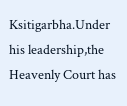Ksitigarbha.Under his leadership,the Heavenly Court has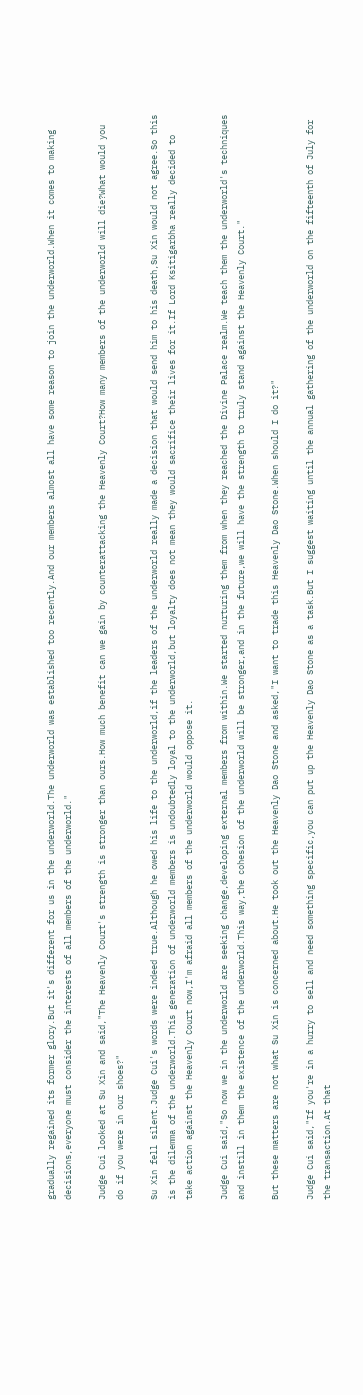gradually regained its former glory.But it's different for us in the underworld.The underworld was established too recently.And our members almost all have some reason to join the underworld.When it comes to making decisions,everyone must consider the interests of all members of the underworld."

Judge Cui looked at Su Xin and said,"The Heavenly Court's strength is stronger than ours.How much benefit can we gain by counterattacking the Heavenly Court?How many members of the underworld will die?What would you do if you were in our shoes?"

Su Xin fell silent.Judge Cui's words were indeed true.Although he owed his life to the underworld,if the leaders of the underworld really made a decision that would send him to his death,Su Xin would not agree.So this is the dilemma of the underworld.This generation of underworld members is undoubtedly loyal to the underworld,but loyalty does not mean they would sacrifice their lives for it.If Lord Ksitigarbha really decided to take action against the Heavenly Court now,I'm afraid all members of the underworld would oppose it.

Judge Cui said,"So now we in the underworld are seeking change,developing external members from within.We started nurturing them from when they reached the Divine Palace realm.We teach them the underworld's techniques and instill in them the existence of the underworld.This way,the cohesion of the underworld will be stronger,and in the future,we will have the strength to truly stand against the Heavenly Court."

But these matters are not what Su Xin is concerned about.He took out the Heavenly Dao Stone and asked,"I want to trade this Heavenly Dao Stone.When should I do it?"

Judge Cui said,"If you're in a hurry to sell and need something specific,you can put up the Heavenly Dao Stone as a task.But I suggest waiting until the annual gathering of the underworld on the fifteenth of July for the transaction.At that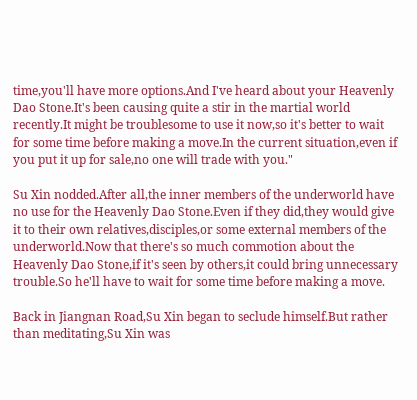time,you'll have more options.And I've heard about your Heavenly Dao Stone.It's been causing quite a stir in the martial world recently.It might be troublesome to use it now,so it's better to wait for some time before making a move.In the current situation,even if you put it up for sale,no one will trade with you."

Su Xin nodded.After all,the inner members of the underworld have no use for the Heavenly Dao Stone.Even if they did,they would give it to their own relatives,disciples,or some external members of the underworld.Now that there's so much commotion about the Heavenly Dao Stone,if it's seen by others,it could bring unnecessary trouble.So he'll have to wait for some time before making a move.

Back in Jiangnan Road,Su Xin began to seclude himself.But rather than meditating,Su Xin was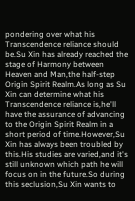pondering over what his Transcendence reliance should be.Su Xin has already reached the stage of Harmony between Heaven and Man,the half-step Origin Spirit Realm.As long as Su Xin can determine what his Transcendence reliance is,he'll have the assurance of advancing to the Origin Spirit Realm in a short period of time.However,Su Xin has always been troubled by this.His studies are varied,and it's still unknown which path he will focus on in the future.So during this seclusion,Su Xin wants to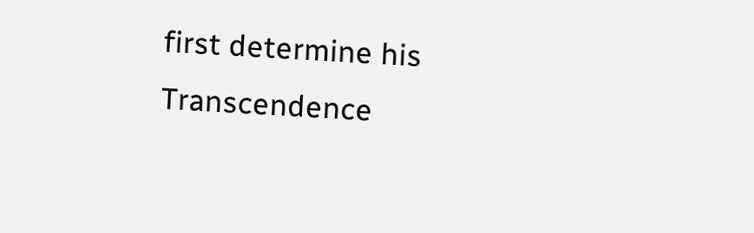first determine his Transcendence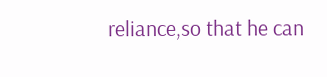reliance,so that he can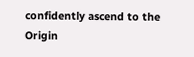confidently ascend to the Origin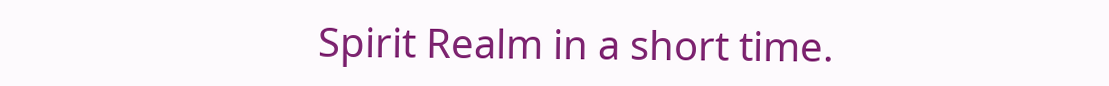Spirit Realm in a short time.